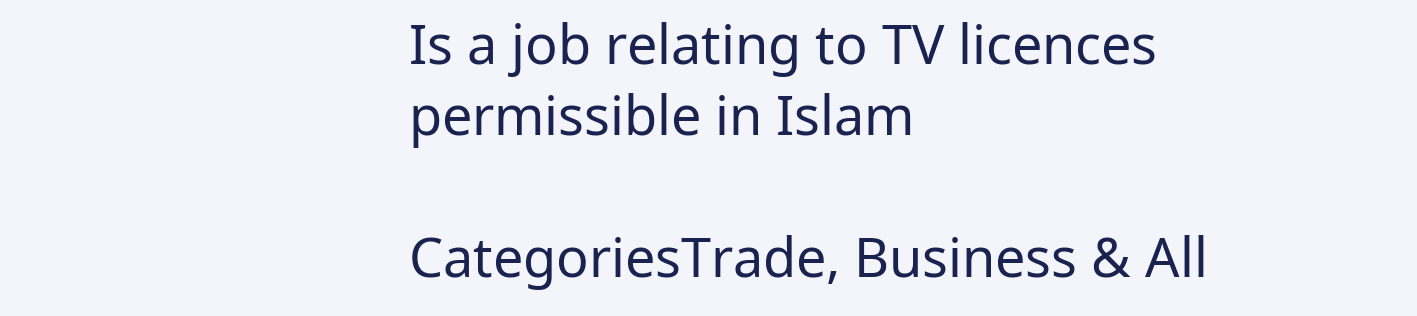Is a job relating to TV licences permissible in Islam

CategoriesTrade, Business & All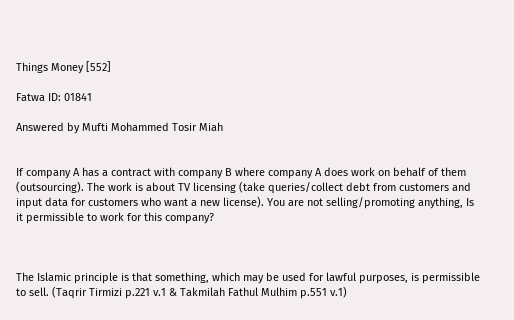Things Money [552]

Fatwa ID: 01841

Answered by Mufti Mohammed Tosir Miah


If company A has a contract with company B where company A does work on behalf of them (outsourcing). The work is about TV licensing (take queries/collect debt from customers and input data for customers who want a new license). You are not selling/promoting anything, Is it permissible to work for this company?



The Islamic principle is that something, which may be used for lawful purposes, is permissible to sell. (Taqrir Tirmizi p.221 v.1 & Takmilah Fathul Mulhim p.551 v.1)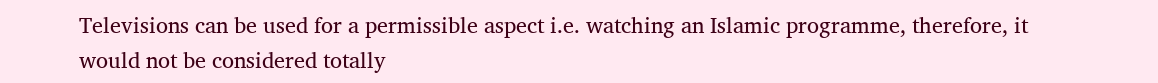Televisions can be used for a permissible aspect i.e. watching an Islamic programme, therefore, it would not be considered totally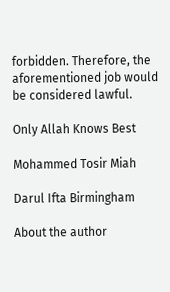forbidden. Therefore, the aforementioned job would be considered lawful.

Only Allah Knows Best

Mohammed Tosir Miah

Darul Ifta Birmingham

About the author